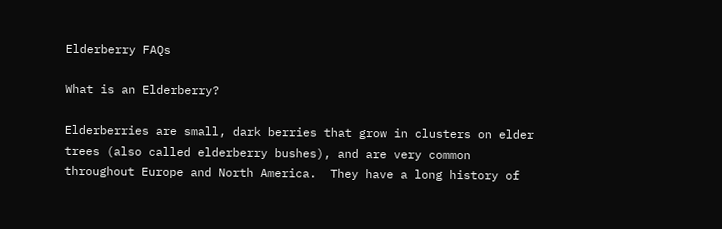Elderberry FAQs

What is an Elderberry?

Elderberries are small, dark berries that grow in clusters on elder trees (also called elderberry bushes), and are very common throughout Europe and North America.  They have a long history of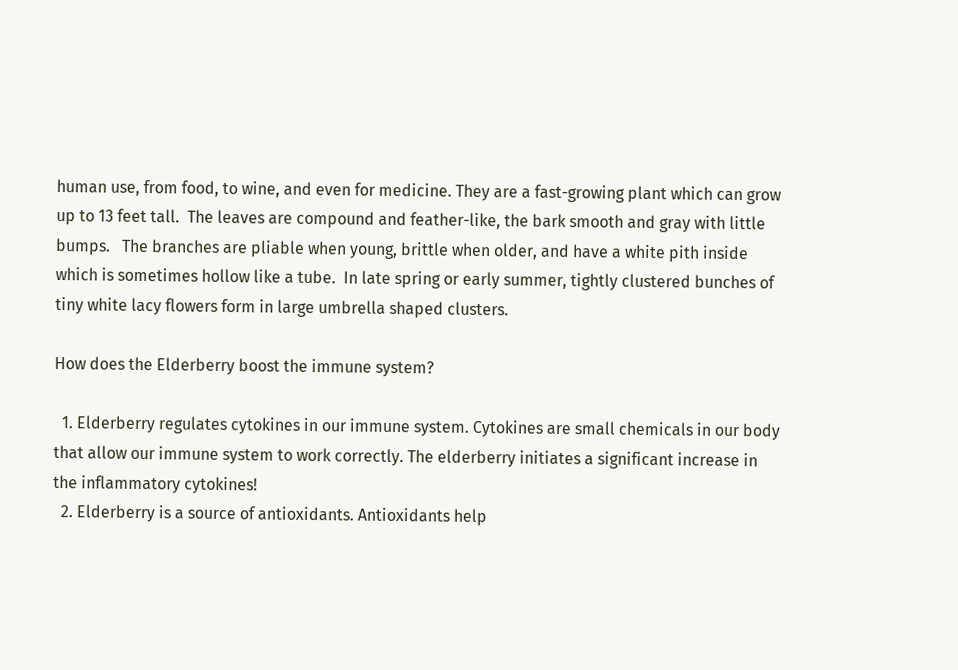human use, from food, to wine, and even for medicine. They are a fast-growing plant which can grow up to 13 feet tall.  The leaves are compound and feather-like, the bark smooth and gray with little bumps.   The branches are pliable when young, brittle when older, and have a white pith inside which is sometimes hollow like a tube.  In late spring or early summer, tightly clustered bunches of tiny white lacy flowers form in large umbrella shaped clusters.

How does the Elderberry boost the immune system?

  1. Elderberry regulates cytokines in our immune system. Cytokines are small chemicals in our body that allow our immune system to work correctly. The elderberry initiates a significant increase in the inflammatory cytokines!
  2. Elderberry is a source of antioxidants. Antioxidants help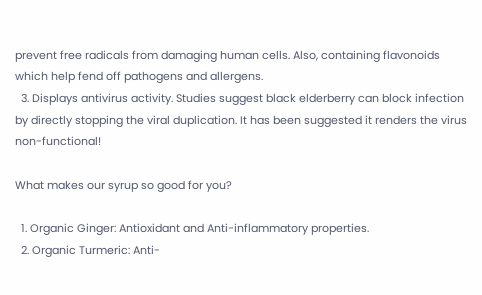prevent free radicals from damaging human cells. Also, containing flavonoids which help fend off pathogens and allergens.
  3. Displays antivirus activity. Studies suggest black elderberry can block infection by directly stopping the viral duplication. It has been suggested it renders the virus non-functional!

What makes our syrup so good for you?

  1. Organic Ginger: Antioxidant and Anti-inflammatory properties.
  2. Organic Turmeric: Anti-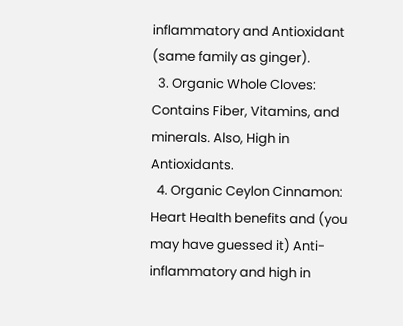inflammatory and Antioxidant (same family as ginger).
  3. Organic Whole Cloves: Contains Fiber, Vitamins, and minerals. Also, High in Antioxidants.
  4. Organic Ceylon Cinnamon: Heart Health benefits and (you may have guessed it) Anti-inflammatory and high in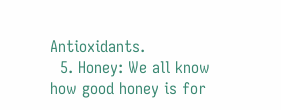Antioxidants.
  5. Honey: We all know how good honey is for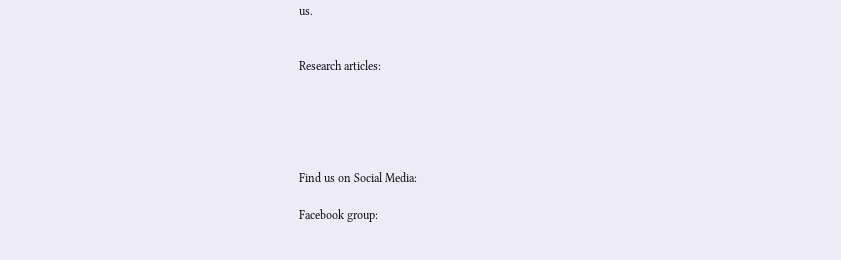us.


Research articles:





Find us on Social Media:

Facebook group: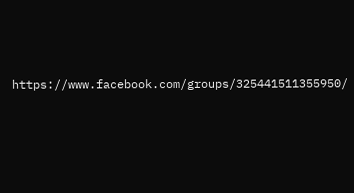https://www.facebook.com/groups/325441511355950/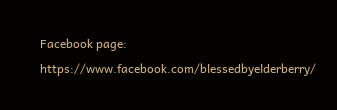Facebook page: https://www.facebook.com/blessedbyelderberry/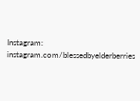Instagram: instagram.com/blessedbyelderberries